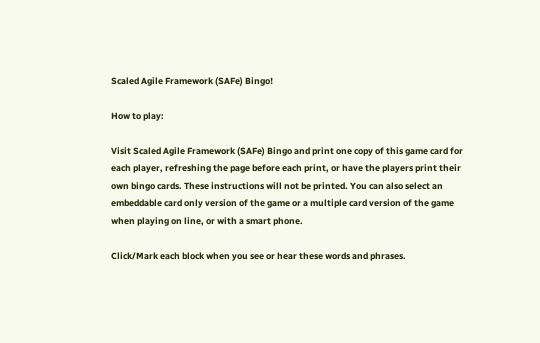Scaled Agile Framework (SAFe) Bingo!

How to play:

Visit Scaled Agile Framework (SAFe) Bingo and print one copy of this game card for each player, refreshing the page before each print, or have the players print their own bingo cards. These instructions will not be printed. You can also select an embeddable card only version of the game or a multiple card version of the game when playing on line, or with a smart phone.

Click/Mark each block when you see or hear these words and phrases.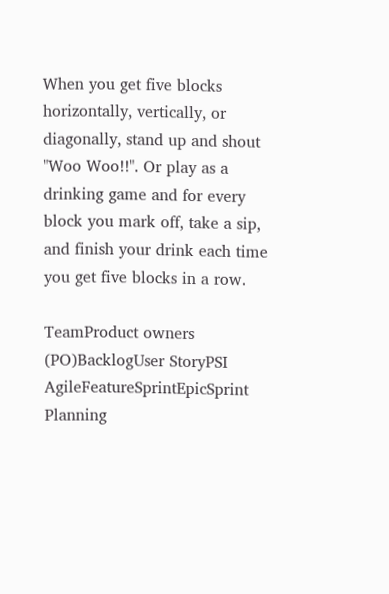When you get five blocks horizontally, vertically, or diagonally, stand up and shout "Woo Woo!!". Or play as a drinking game and for every block you mark off, take a sip, and finish your drink each time you get five blocks in a row.

TeamProduct owners (PO)BacklogUser StoryPSI
AgileFeatureSprintEpicSprint Planning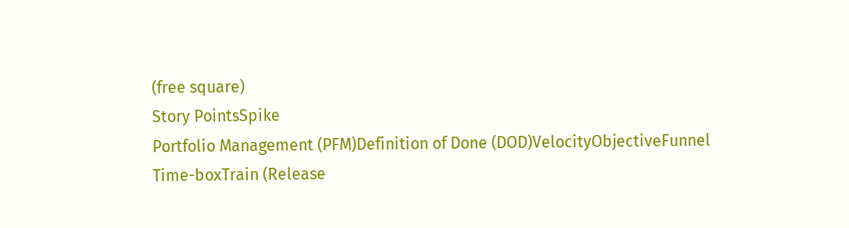(free square)
Story PointsSpike
Portfolio Management (PFM)Definition of Done (DOD)VelocityObjectiveFunnel
Time-boxTrain (Release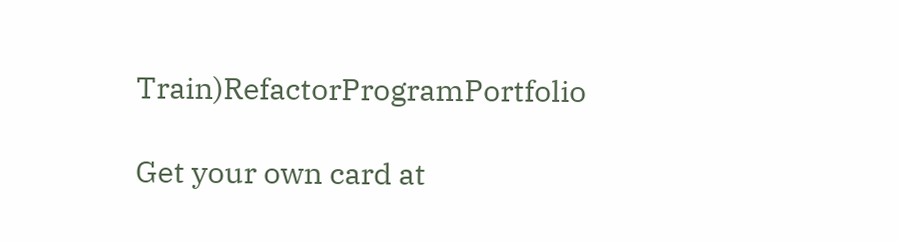Train)RefactorProgramPortfolio

Get your own card at